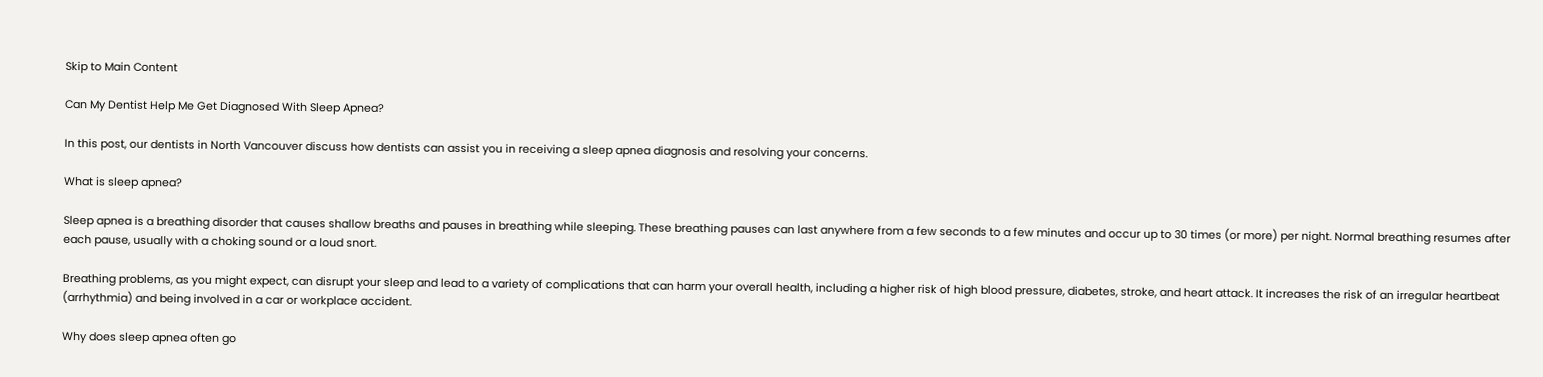Skip to Main Content

Can My Dentist Help Me Get Diagnosed With Sleep Apnea?

In this post, our dentists in North Vancouver discuss how dentists can assist you in receiving a sleep apnea diagnosis and resolving your concerns.

What is sleep apnea?

Sleep apnea is a breathing disorder that causes shallow breaths and pauses in breathing while sleeping. These breathing pauses can last anywhere from a few seconds to a few minutes and occur up to 30 times (or more) per night. Normal breathing resumes after each pause, usually with a choking sound or a loud snort.

Breathing problems, as you might expect, can disrupt your sleep and lead to a variety of complications that can harm your overall health, including a higher risk of high blood pressure, diabetes, stroke, and heart attack. It increases the risk of an irregular heartbeat (arrhythmia) and being involved in a car or workplace accident.

Why does sleep apnea often go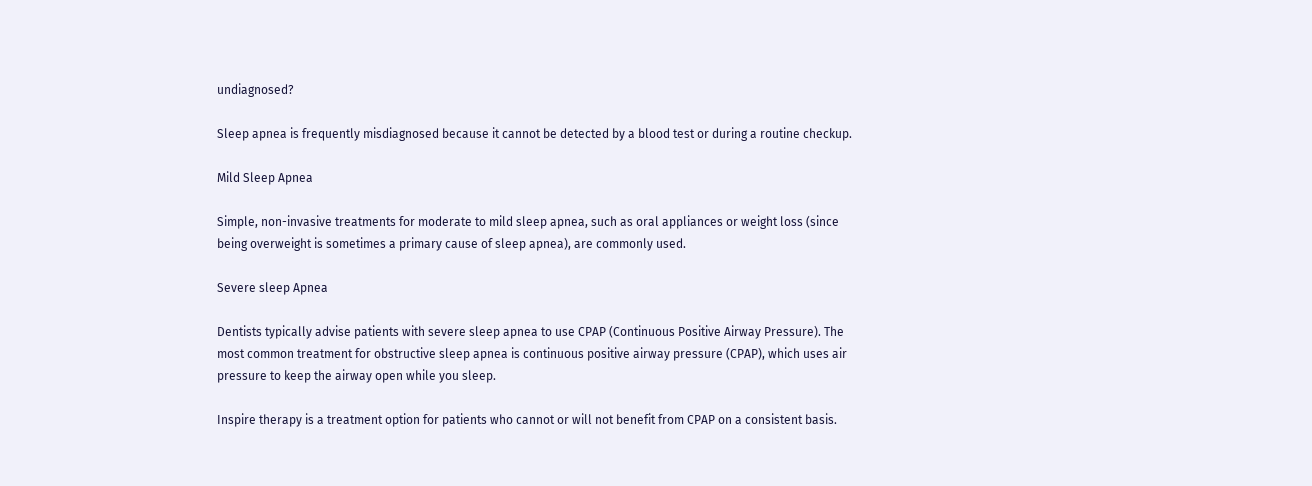undiagnosed?

Sleep apnea is frequently misdiagnosed because it cannot be detected by a blood test or during a routine checkup.

Mild Sleep Apnea

Simple, non-invasive treatments for moderate to mild sleep apnea, such as oral appliances or weight loss (since being overweight is sometimes a primary cause of sleep apnea), are commonly used.

Severe sleep Apnea

Dentists typically advise patients with severe sleep apnea to use CPAP (Continuous Positive Airway Pressure). The most common treatment for obstructive sleep apnea is continuous positive airway pressure (CPAP), which uses air pressure to keep the airway open while you sleep.

Inspire therapy is a treatment option for patients who cannot or will not benefit from CPAP on a consistent basis.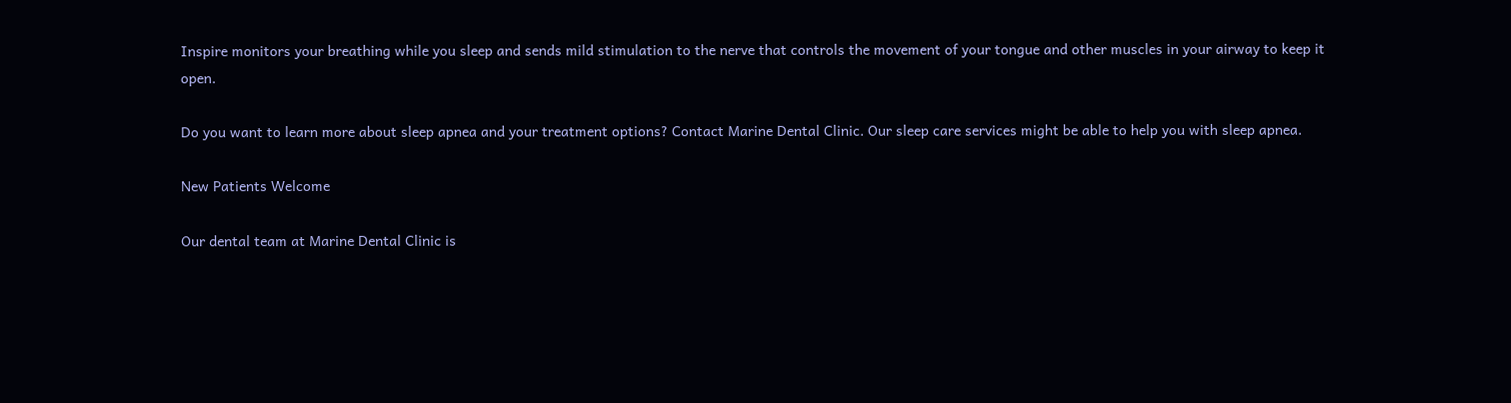Inspire monitors your breathing while you sleep and sends mild stimulation to the nerve that controls the movement of your tongue and other muscles in your airway to keep it open.

Do you want to learn more about sleep apnea and your treatment options? Contact Marine Dental Clinic. Our sleep care services might be able to help you with sleep apnea.

New Patients Welcome

Our dental team at Marine Dental Clinic is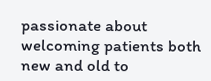passionate about welcoming patients both new and old to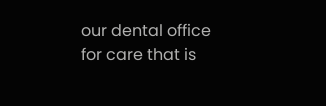our dental office for care that is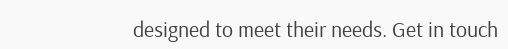designed to meet their needs. Get in touch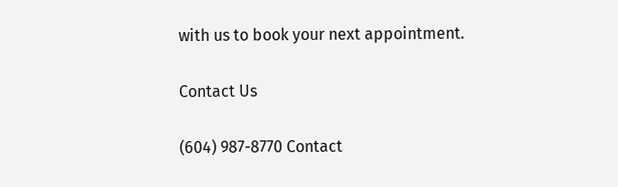with us to book your next appointment.

Contact Us

(604) 987-8770 Contact